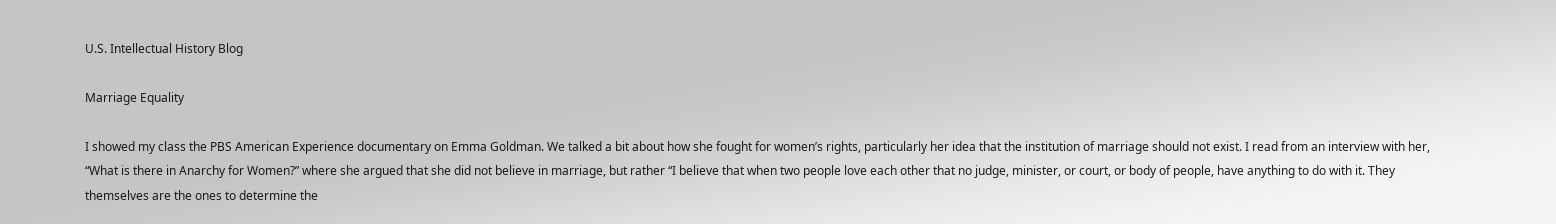U.S. Intellectual History Blog

Marriage Equality

I showed my class the PBS American Experience documentary on Emma Goldman. We talked a bit about how she fought for women’s rights, particularly her idea that the institution of marriage should not exist. I read from an interview with her, “What is there in Anarchy for Women?” where she argued that she did not believe in marriage, but rather “I believe that when two people love each other that no judge, minister, or court, or body of people, have anything to do with it. They themselves are the ones to determine the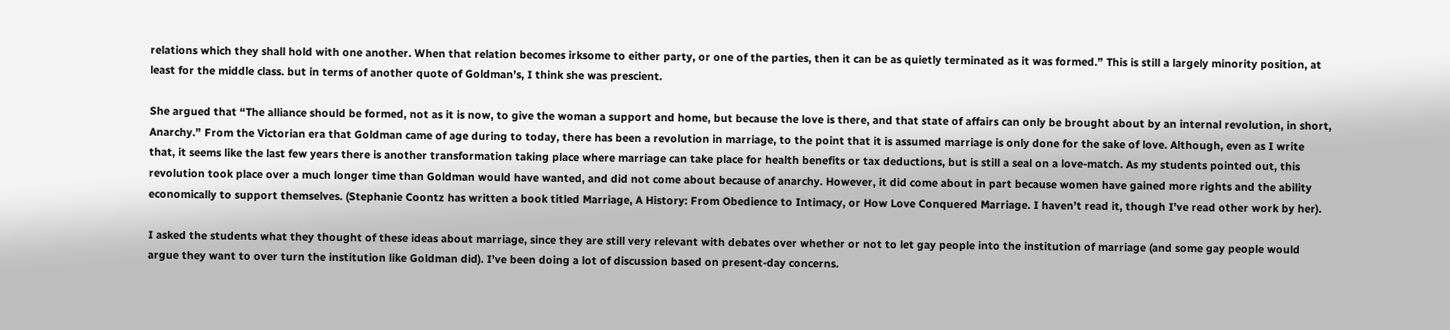relations which they shall hold with one another. When that relation becomes irksome to either party, or one of the parties, then it can be as quietly terminated as it was formed.” This is still a largely minority position, at least for the middle class. but in terms of another quote of Goldman’s, I think she was prescient.

She argued that “The alliance should be formed, not as it is now, to give the woman a support and home, but because the love is there, and that state of affairs can only be brought about by an internal revolution, in short, Anarchy.” From the Victorian era that Goldman came of age during to today, there has been a revolution in marriage, to the point that it is assumed marriage is only done for the sake of love. Although, even as I write that, it seems like the last few years there is another transformation taking place where marriage can take place for health benefits or tax deductions, but is still a seal on a love-match. As my students pointed out, this revolution took place over a much longer time than Goldman would have wanted, and did not come about because of anarchy. However, it did come about in part because women have gained more rights and the ability economically to support themselves. (Stephanie Coontz has written a book titled Marriage, A History: From Obedience to Intimacy, or How Love Conquered Marriage. I haven’t read it, though I’ve read other work by her).

I asked the students what they thought of these ideas about marriage, since they are still very relevant with debates over whether or not to let gay people into the institution of marriage (and some gay people would argue they want to over turn the institution like Goldman did). I’ve been doing a lot of discussion based on present-day concerns.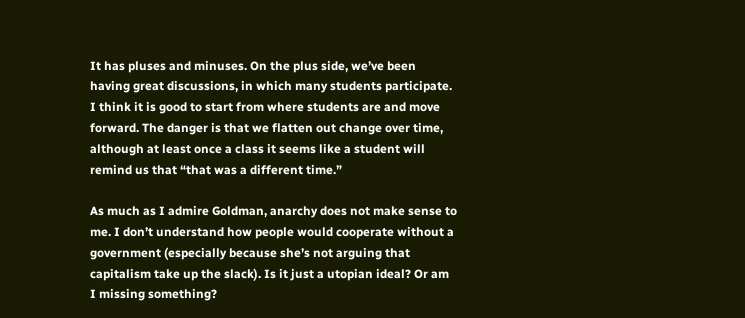It has pluses and minuses. On the plus side, we’ve been having great discussions, in which many students participate. I think it is good to start from where students are and move forward. The danger is that we flatten out change over time, although at least once a class it seems like a student will remind us that “that was a different time.”

As much as I admire Goldman, anarchy does not make sense to me. I don’t understand how people would cooperate without a government (especially because she’s not arguing that capitalism take up the slack). Is it just a utopian ideal? Or am I missing something?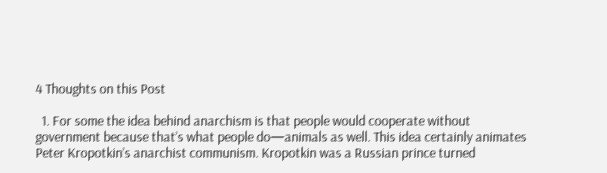4 Thoughts on this Post

  1. For some the idea behind anarchism is that people would cooperate without government because that’s what people do—animals as well. This idea certainly animates Peter Kropotkin’s anarchist communism. Kropotkin was a Russian prince turned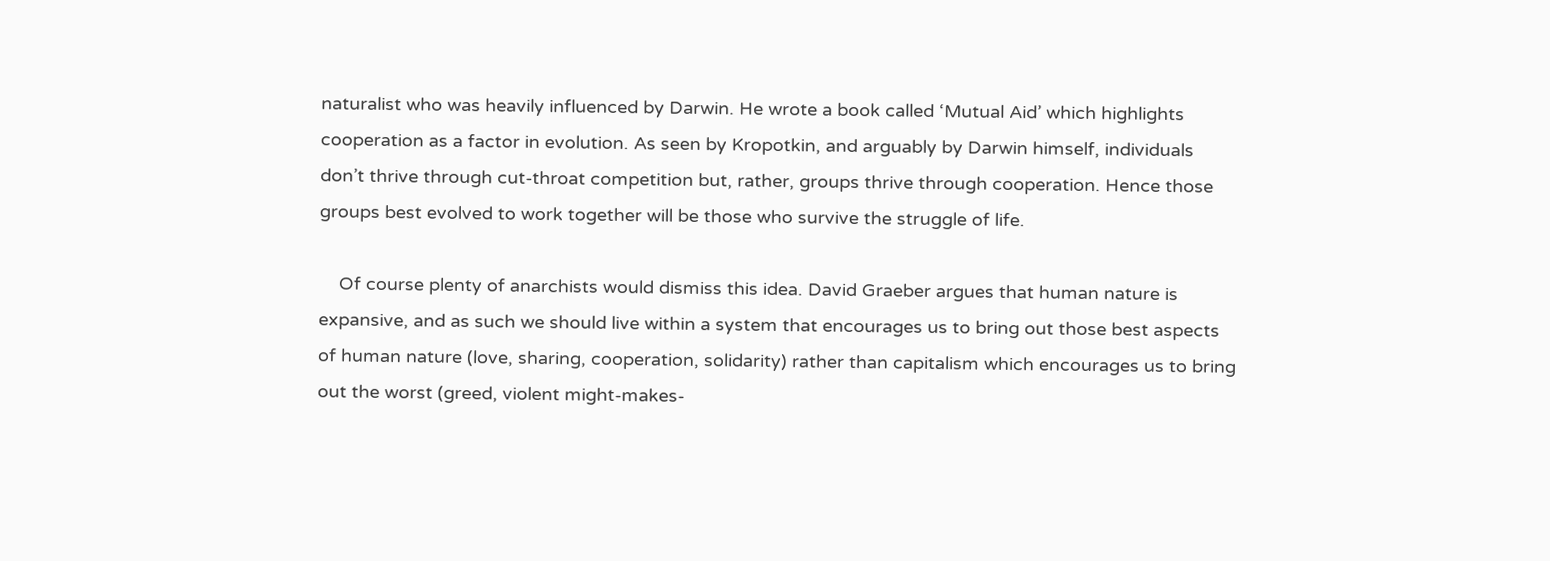naturalist who was heavily influenced by Darwin. He wrote a book called ‘Mutual Aid’ which highlights cooperation as a factor in evolution. As seen by Kropotkin, and arguably by Darwin himself, individuals don’t thrive through cut-throat competition but, rather, groups thrive through cooperation. Hence those groups best evolved to work together will be those who survive the struggle of life.

    Of course plenty of anarchists would dismiss this idea. David Graeber argues that human nature is expansive, and as such we should live within a system that encourages us to bring out those best aspects of human nature (love, sharing, cooperation, solidarity) rather than capitalism which encourages us to bring out the worst (greed, violent might-makes-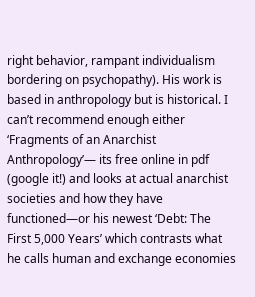right behavior, rampant individualism bordering on psychopathy). His work is based in anthropology but is historical. I can’t recommend enough either ‘Fragments of an Anarchist Anthropology’— its free online in pdf (google it!) and looks at actual anarchist societies and how they have functioned—or his newest ‘Debt: The First 5,000 Years’ which contrasts what he calls human and exchange economies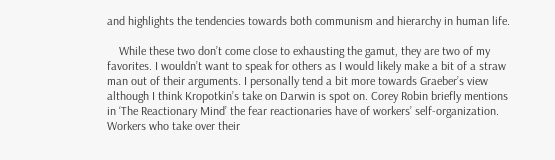and highlights the tendencies towards both communism and hierarchy in human life.

    While these two don’t come close to exhausting the gamut, they are two of my favorites. I wouldn’t want to speak for others as I would likely make a bit of a straw man out of their arguments. I personally tend a bit more towards Graeber’s view although I think Kropotkin’s take on Darwin is spot on. Corey Robin briefly mentions in ‘The Reactionary Mind’ the fear reactionaries have of workers’ self-organization. Workers who take over their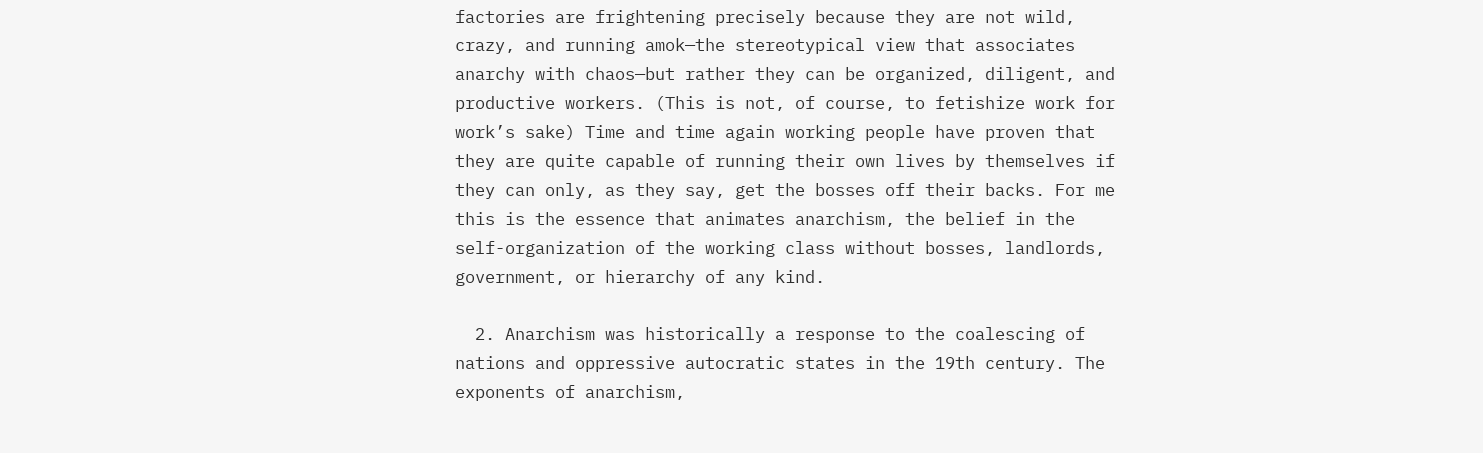factories are frightening precisely because they are not wild, crazy, and running amok—the stereotypical view that associates anarchy with chaos—but rather they can be organized, diligent, and productive workers. (This is not, of course, to fetishize work for work’s sake) Time and time again working people have proven that they are quite capable of running their own lives by themselves if they can only, as they say, get the bosses off their backs. For me this is the essence that animates anarchism, the belief in the self-organization of the working class without bosses, landlords, government, or hierarchy of any kind.

  2. Anarchism was historically a response to the coalescing of nations and oppressive autocratic states in the 19th century. The exponents of anarchism,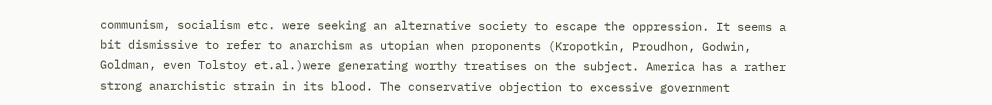communism, socialism etc. were seeking an alternative society to escape the oppression. It seems a bit dismissive to refer to anarchism as utopian when proponents (Kropotkin, Proudhon, Godwin, Goldman, even Tolstoy et.al.)were generating worthy treatises on the subject. America has a rather strong anarchistic strain in its blood. The conservative objection to excessive government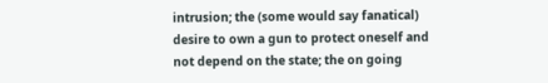intrusion; the (some would say fanatical) desire to own a gun to protect oneself and not depend on the state; the on going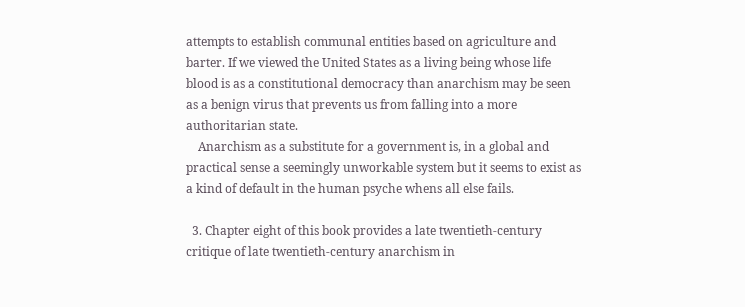attempts to establish communal entities based on agriculture and barter. If we viewed the United States as a living being whose life blood is as a constitutional democracy than anarchism may be seen as a benign virus that prevents us from falling into a more authoritarian state.
    Anarchism as a substitute for a government is, in a global and practical sense a seemingly unworkable system but it seems to exist as a kind of default in the human psyche whens all else fails.

  3. Chapter eight of this book provides a late twentieth-century critique of late twentieth-century anarchism in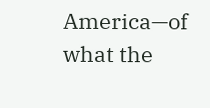America—of what the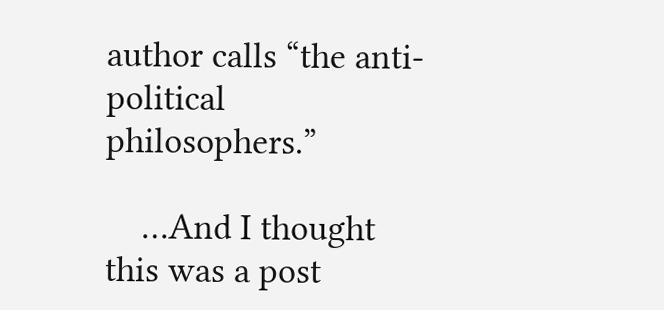author calls “the anti-political philosophers.”

    …And I thought this was a post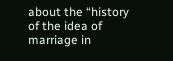about the “history of the idea of marriage in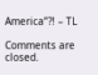America”?! – TL

Comments are closed.